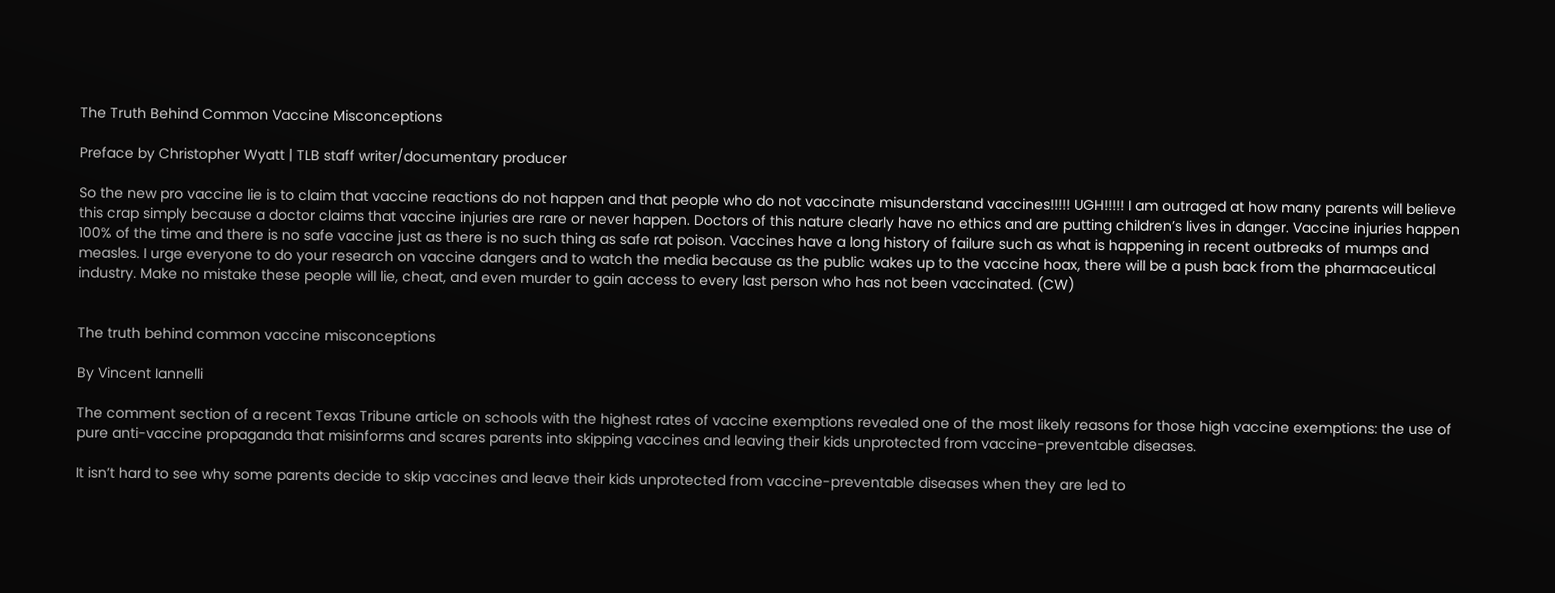The Truth Behind Common Vaccine Misconceptions

Preface by Christopher Wyatt | TLB staff writer/documentary producer

So the new pro vaccine lie is to claim that vaccine reactions do not happen and that people who do not vaccinate misunderstand vaccines!!!!! UGH!!!!! I am outraged at how many parents will believe this crap simply because a doctor claims that vaccine injuries are rare or never happen. Doctors of this nature clearly have no ethics and are putting children’s lives in danger. Vaccine injuries happen 100% of the time and there is no safe vaccine just as there is no such thing as safe rat poison. Vaccines have a long history of failure such as what is happening in recent outbreaks of mumps and measles. I urge everyone to do your research on vaccine dangers and to watch the media because as the public wakes up to the vaccine hoax, there will be a push back from the pharmaceutical industry. Make no mistake these people will lie, cheat, and even murder to gain access to every last person who has not been vaccinated. (CW)


The truth behind common vaccine misconceptions

By Vincent Iannelli

The comment section of a recent Texas Tribune article on schools with the highest rates of vaccine exemptions revealed one of the most likely reasons for those high vaccine exemptions: the use of pure anti-vaccine propaganda that misinforms and scares parents into skipping vaccines and leaving their kids unprotected from vaccine-preventable diseases.

It isn’t hard to see why some parents decide to skip vaccines and leave their kids unprotected from vaccine-preventable diseases when they are led to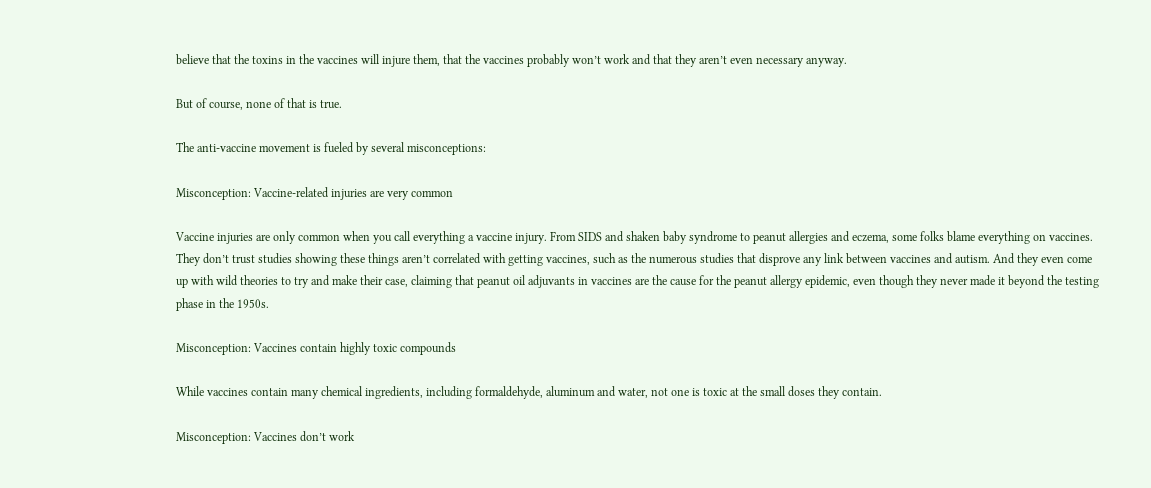believe that the toxins in the vaccines will injure them, that the vaccines probably won’t work and that they aren’t even necessary anyway.

But of course, none of that is true.

The anti-vaccine movement is fueled by several misconceptions:

Misconception: Vaccine-related injuries are very common

Vaccine injuries are only common when you call everything a vaccine injury. From SIDS and shaken baby syndrome to peanut allergies and eczema, some folks blame everything on vaccines. They don’t trust studies showing these things aren’t correlated with getting vaccines, such as the numerous studies that disprove any link between vaccines and autism. And they even come up with wild theories to try and make their case, claiming that peanut oil adjuvants in vaccines are the cause for the peanut allergy epidemic, even though they never made it beyond the testing phase in the 1950s.

Misconception: Vaccines contain highly toxic compounds

While vaccines contain many chemical ingredients, including formaldehyde, aluminum and water, not one is toxic at the small doses they contain.

Misconception: Vaccines don’t work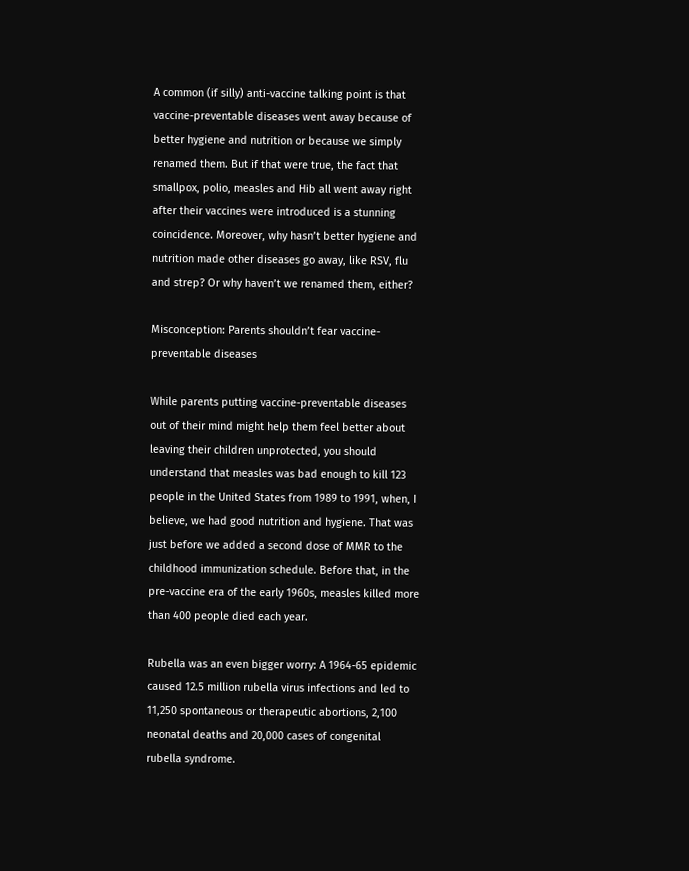A common (if silly) anti-vaccine talking point is that vaccine-preventable diseases went away because of better hygiene and nutrition or because we simply renamed them. But if that were true, the fact that smallpox, polio, measles and Hib all went away right after their vaccines were introduced is a stunning coincidence. Moreover, why hasn’t better hygiene and nutrition made other diseases go away, like RSV, flu and strep? Or why haven’t we renamed them, either?

Misconception: Parents shouldn’t fear vaccine-preventable diseases

While parents putting vaccine-preventable diseases out of their mind might help them feel better about leaving their children unprotected, you should understand that measles was bad enough to kill 123 people in the United States from 1989 to 1991, when, I believe, we had good nutrition and hygiene. That was just before we added a second dose of MMR to the childhood immunization schedule. Before that, in the pre-vaccine era of the early 1960s, measles killed more than 400 people died each year.

Rubella was an even bigger worry: A 1964-65 epidemic caused 12.5 million rubella virus infections and led to 11,250 spontaneous or therapeutic abortions, 2,100 neonatal deaths and 20,000 cases of congenital rubella syndrome.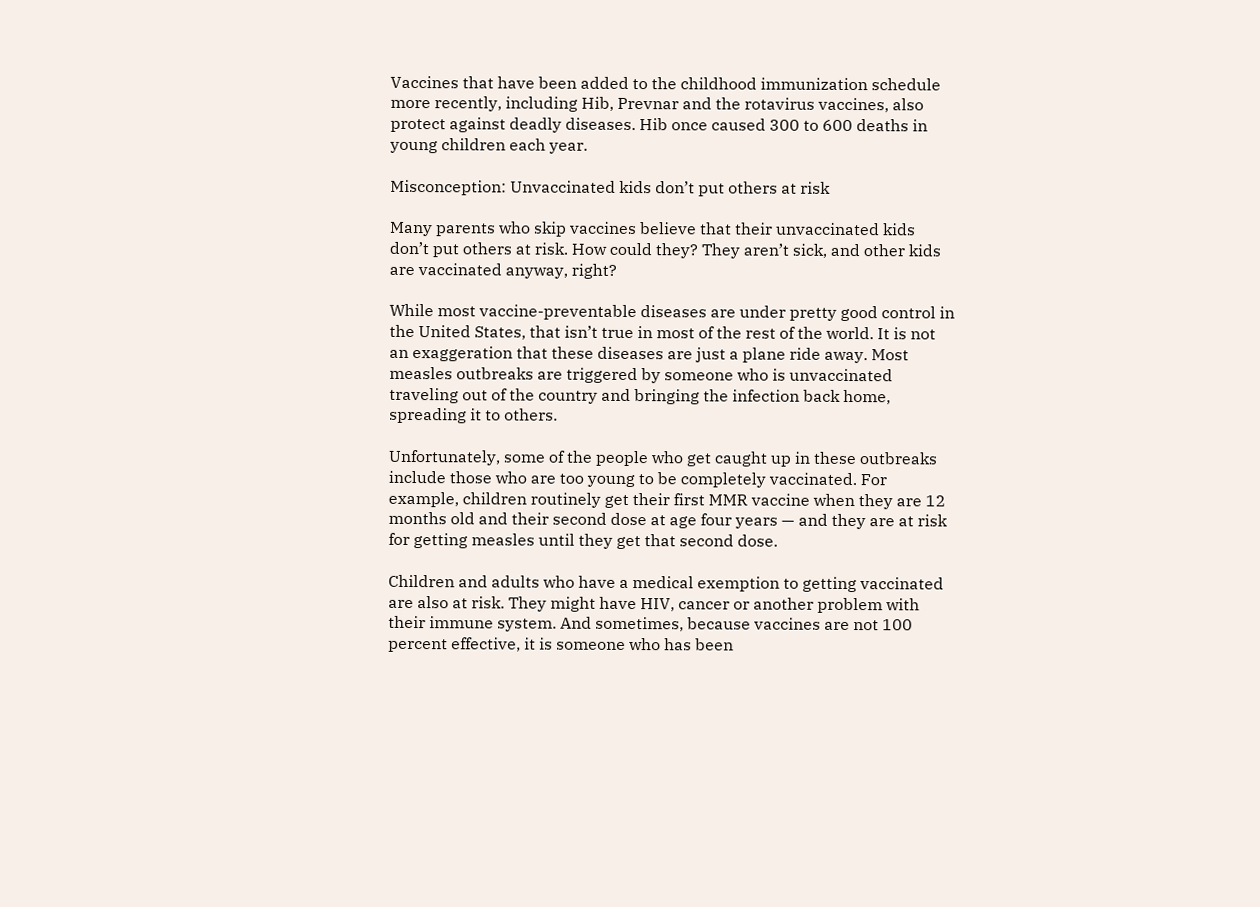Vaccines that have been added to the childhood immunization schedule more recently, including Hib, Prevnar and the rotavirus vaccines, also protect against deadly diseases. Hib once caused 300 to 600 deaths in young children each year.

Misconception: Unvaccinated kids don’t put others at risk

Many parents who skip vaccines believe that their unvaccinated kids don’t put others at risk. How could they? They aren’t sick, and other kids are vaccinated anyway, right?

While most vaccine-preventable diseases are under pretty good control in the United States, that isn’t true in most of the rest of the world. It is not an exaggeration that these diseases are just a plane ride away. Most measles outbreaks are triggered by someone who is unvaccinated traveling out of the country and bringing the infection back home, spreading it to others.

Unfortunately, some of the people who get caught up in these outbreaks include those who are too young to be completely vaccinated. For example, children routinely get their first MMR vaccine when they are 12 months old and their second dose at age four years — and they are at risk for getting measles until they get that second dose.

Children and adults who have a medical exemption to getting vaccinated are also at risk. They might have HIV, cancer or another problem with their immune system. And sometimes, because vaccines are not 100 percent effective, it is someone who has been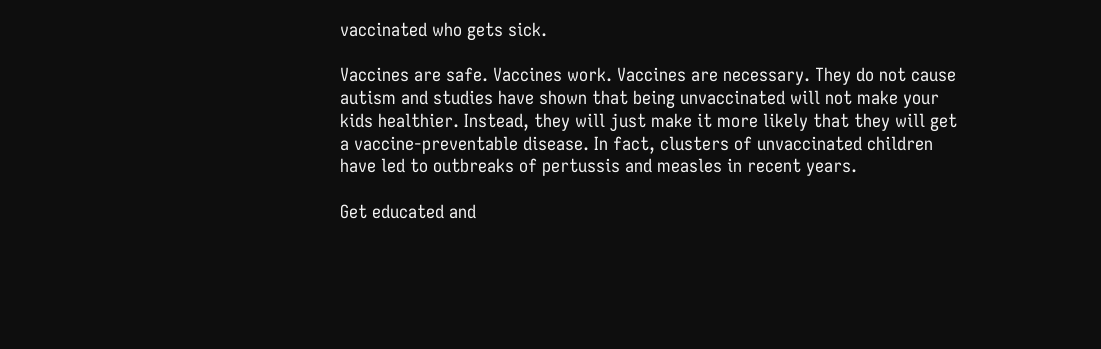vaccinated who gets sick.

Vaccines are safe. Vaccines work. Vaccines are necessary. They do not cause autism and studies have shown that being unvaccinated will not make your kids healthier. Instead, they will just make it more likely that they will get a vaccine-preventable disease. In fact, clusters of unvaccinated children have led to outbreaks of pertussis and measles in recent years.

Get educated and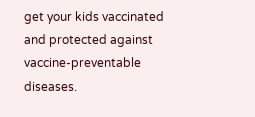get your kids vaccinated and protected against vaccine-preventable diseases.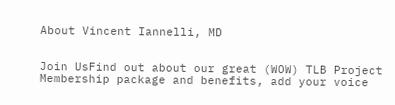About Vincent Iannelli, MD


Join UsFind out about our great (WOW) TLB Project Membership package and benefits, add your voice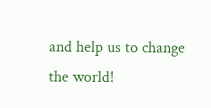and help us to change the world!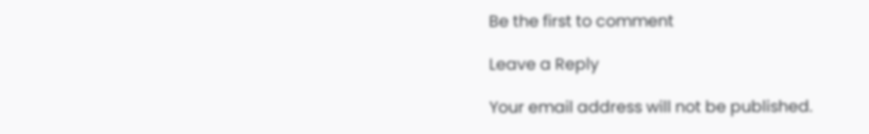Be the first to comment

Leave a Reply

Your email address will not be published.